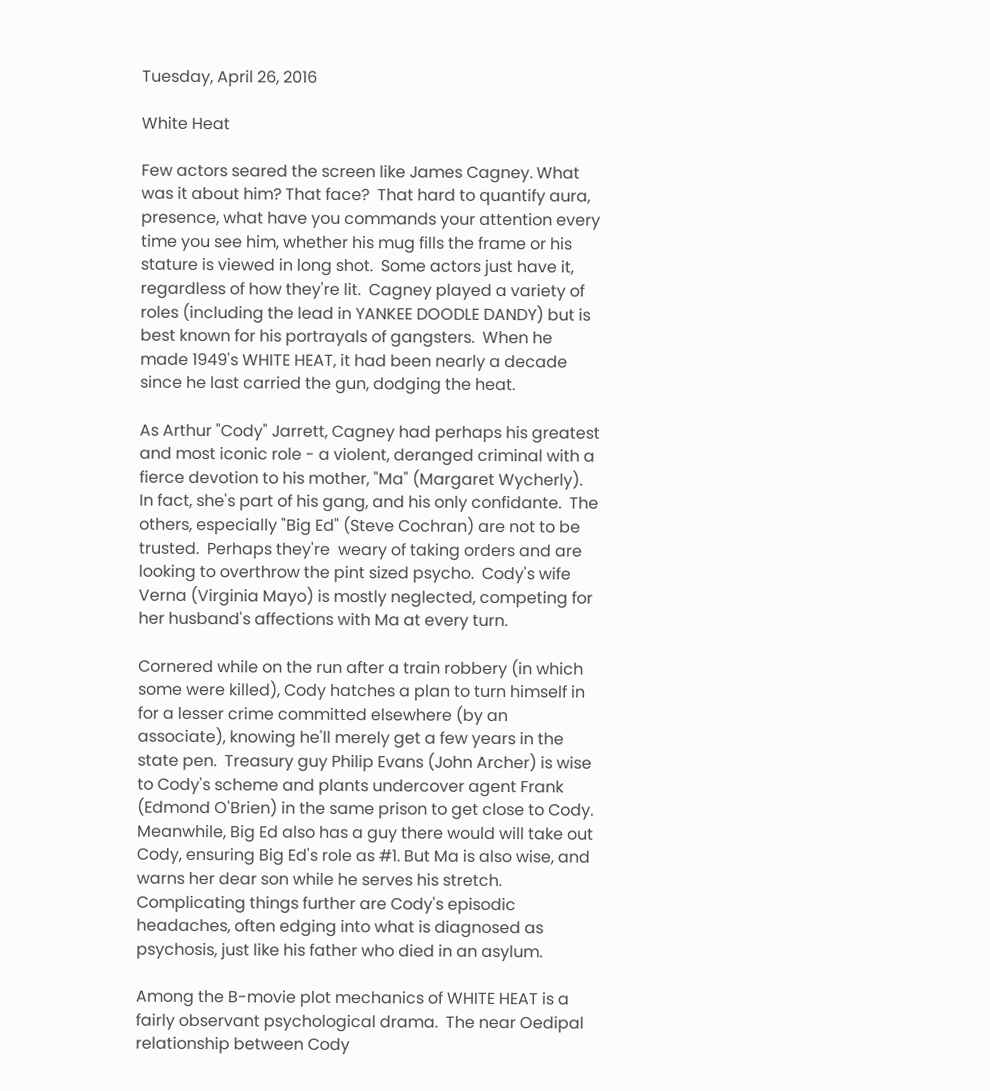Tuesday, April 26, 2016

White Heat

Few actors seared the screen like James Cagney. What was it about him? That face?  That hard to quantify aura, presence, what have you commands your attention every time you see him, whether his mug fills the frame or his stature is viewed in long shot.  Some actors just have it, regardless of how they're lit.  Cagney played a variety of roles (including the lead in YANKEE DOODLE DANDY) but is best known for his portrayals of gangsters.  When he made 1949's WHITE HEAT, it had been nearly a decade since he last carried the gun, dodging the heat.

As Arthur "Cody" Jarrett, Cagney had perhaps his greatest and most iconic role - a violent, deranged criminal with a fierce devotion to his mother, "Ma" (Margaret Wycherly).  In fact, she's part of his gang, and his only confidante.  The others, especially "Big Ed" (Steve Cochran) are not to be trusted.  Perhaps they're  weary of taking orders and are looking to overthrow the pint sized psycho.  Cody's wife Verna (Virginia Mayo) is mostly neglected, competing for her husband's affections with Ma at every turn.

Cornered while on the run after a train robbery (in which some were killed), Cody hatches a plan to turn himself in for a lesser crime committed elsewhere (by an associate), knowing he'll merely get a few years in the state pen.  Treasury guy Philip Evans (John Archer) is wise to Cody's scheme and plants undercover agent Frank (Edmond O'Brien) in the same prison to get close to Cody.   Meanwhile, Big Ed also has a guy there would will take out Cody, ensuring Big Ed's role as #1. But Ma is also wise, and warns her dear son while he serves his stretch.  Complicating things further are Cody's episodic headaches, often edging into what is diagnosed as psychosis, just like his father who died in an asylum.

Among the B-movie plot mechanics of WHITE HEAT is a fairly observant psychological drama.  The near Oedipal relationship between Cody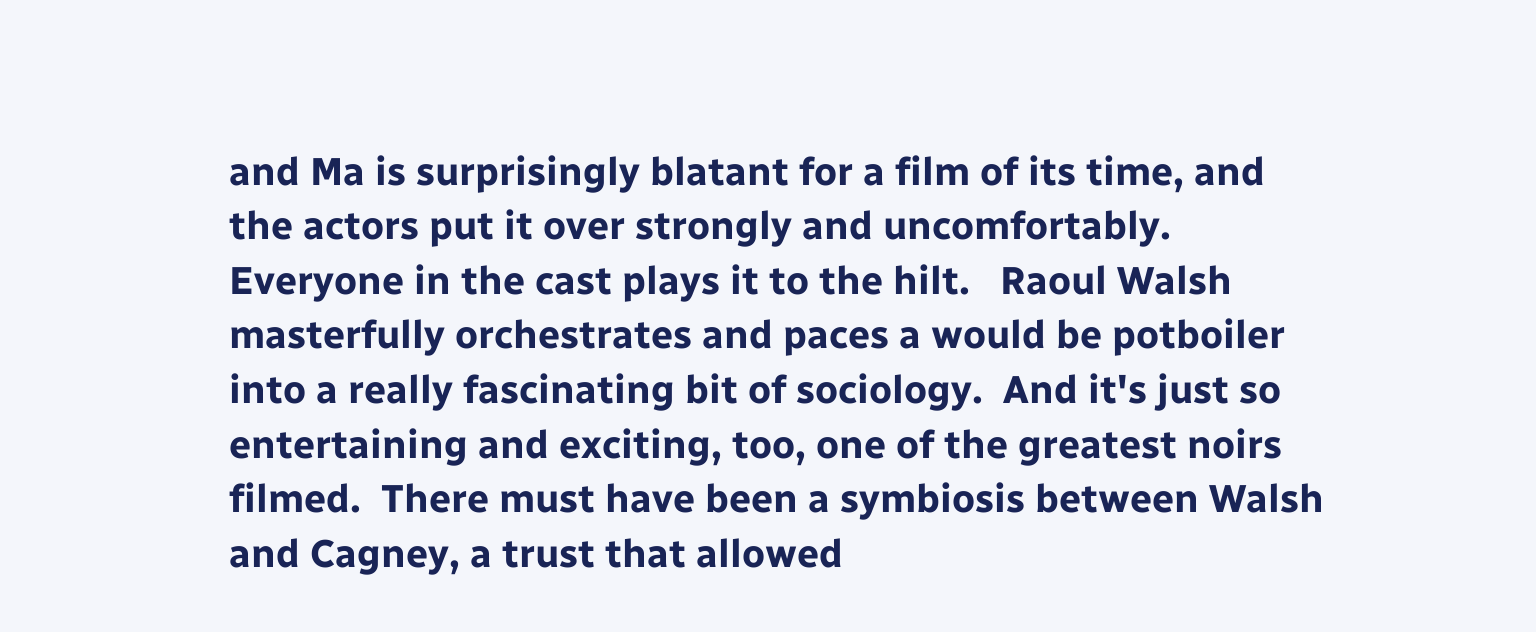and Ma is surprisingly blatant for a film of its time, and the actors put it over strongly and uncomfortably.  Everyone in the cast plays it to the hilt.   Raoul Walsh masterfully orchestrates and paces a would be potboiler into a really fascinating bit of sociology.  And it's just so entertaining and exciting, too, one of the greatest noirs filmed.  There must have been a symbiosis between Walsh and Cagney, a trust that allowed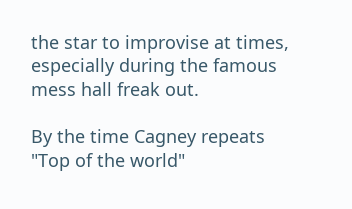the star to improvise at times, especially during the famous mess hall freak out.

By the time Cagney repeats "Top of the world"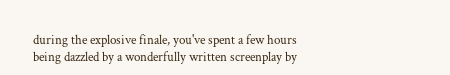during the explosive finale, you've spent a few hours being dazzled by a wonderfully written screenplay by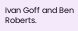Ivan Goff and Ben Roberts.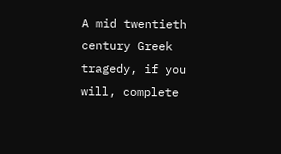A mid twentieth century Greek tragedy, if you will, complete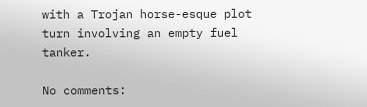with a Trojan horse-esque plot turn involving an empty fuel tanker.

No comments: